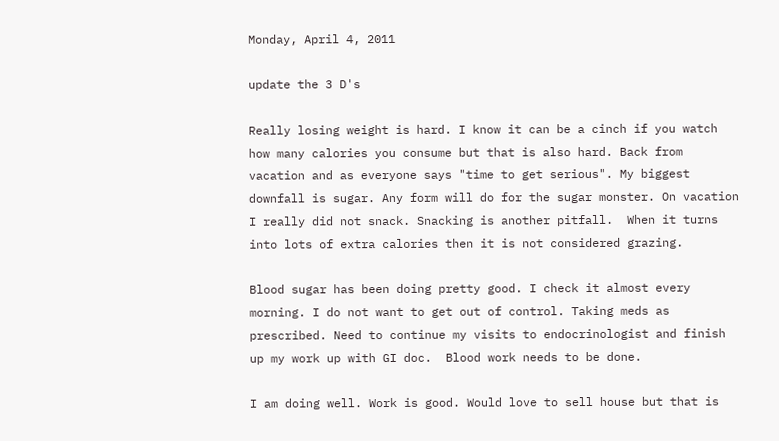Monday, April 4, 2011

update the 3 D's

Really losing weight is hard. I know it can be a cinch if you watch how many calories you consume but that is also hard. Back from vacation and as everyone says "time to get serious". My biggest downfall is sugar. Any form will do for the sugar monster. On vacation I really did not snack. Snacking is another pitfall.  When it turns into lots of extra calories then it is not considered grazing.

Blood sugar has been doing pretty good. I check it almost every morning. I do not want to get out of control. Taking meds as prescribed. Need to continue my visits to endocrinologist and finish up my work up with GI doc.  Blood work needs to be done.

I am doing well. Work is good. Would love to sell house but that is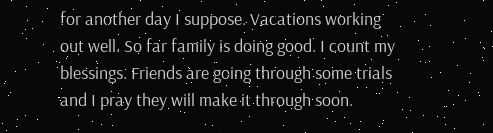for another day I suppose. Vacations working out well. So far family is doing good. I count my blessings. Friends are going through some trials and I pray they will make it through soon.